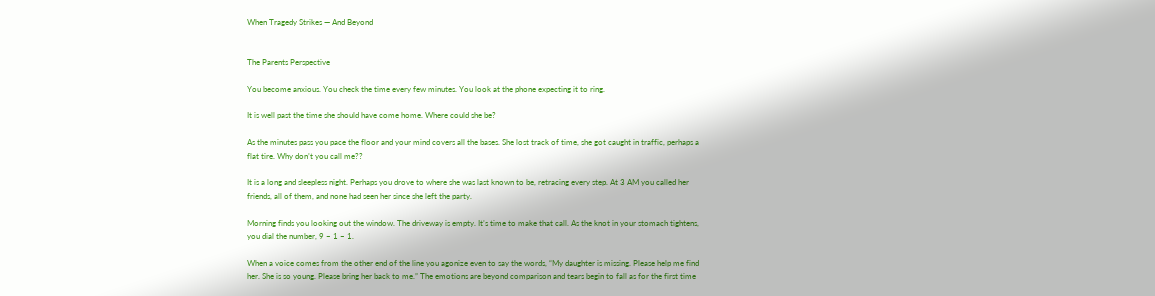When Tragedy Strikes — And Beyond


The Parents Perspective

You become anxious. You check the time every few minutes. You look at the phone expecting it to ring.

It is well past the time she should have come home. Where could she be?

As the minutes pass you pace the floor and your mind covers all the bases. She lost track of time, she got caught in traffic, perhaps a flat tire. Why don’t you call me??

It is a long and sleepless night. Perhaps you drove to where she was last known to be, retracing every step. At 3 AM you called her friends, all of them, and none had seen her since she left the party.

Morning finds you looking out the window. The driveway is empty. It’s time to make that call. As the knot in your stomach tightens, you dial the number, 9 – 1 – 1.

When a voice comes from the other end of the line you agonize even to say the words, “My daughter is missing. Please help me find her. She is so young. Please bring her back to me.” The emotions are beyond comparison and tears begin to fall as for the first time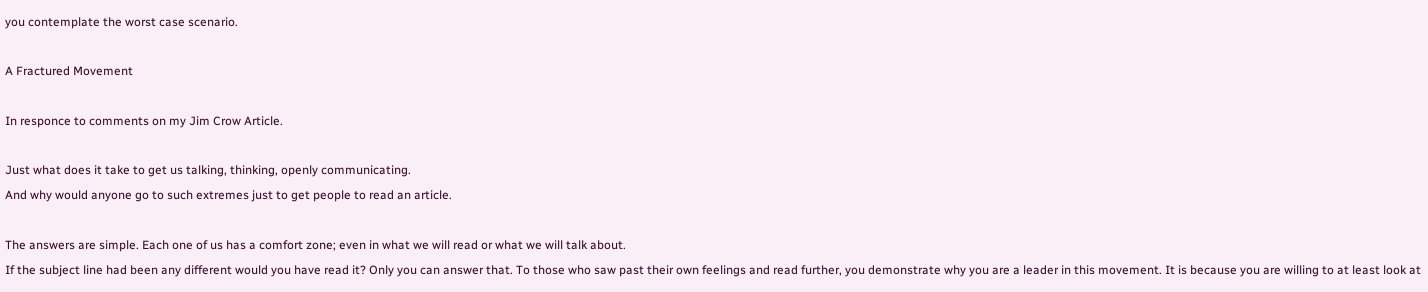you contemplate the worst case scenario.

A Fractured Movement

In responce to comments on my Jim Crow Article.

Just what does it take to get us talking, thinking, openly communicating.
And why would anyone go to such extremes just to get people to read an article.

The answers are simple. Each one of us has a comfort zone; even in what we will read or what we will talk about.
If the subject line had been any different would you have read it? Only you can answer that. To those who saw past their own feelings and read further, you demonstrate why you are a leader in this movement. It is because you are willing to at least look at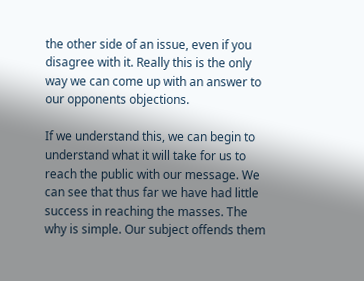the other side of an issue, even if you disagree with it. Really this is the only way we can come up with an answer to our opponents objections.

If we understand this, we can begin to understand what it will take for us to reach the public with our message. We can see that thus far we have had little success in reaching the masses. The why is simple. Our subject offends them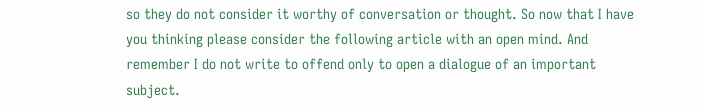so they do not consider it worthy of conversation or thought. So now that I have you thinking please consider the following article with an open mind. And remember I do not write to offend only to open a dialogue of an important subject.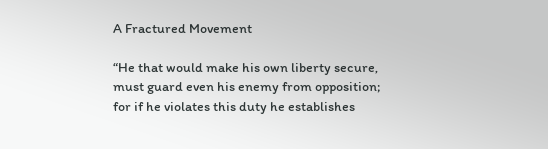A Fractured Movement

“He that would make his own liberty secure, must guard even his enemy from opposition; for if he violates this duty he establishes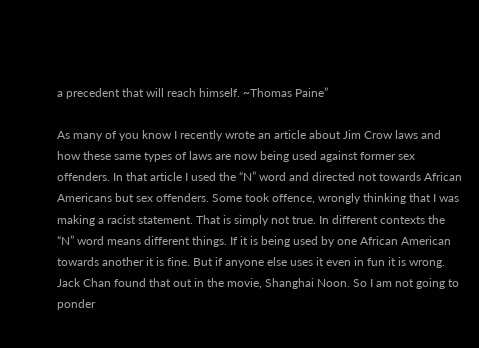a precedent that will reach himself. ~Thomas Paine”

As many of you know I recently wrote an article about Jim Crow laws and how these same types of laws are now being used against former sex offenders. In that article I used the “N” word and directed not towards African Americans but sex offenders. Some took offence, wrongly thinking that I was making a racist statement. That is simply not true. In different contexts the “N” word means different things. If it is being used by one African American towards another it is fine. But if anyone else uses it even in fun it is wrong. Jack Chan found that out in the movie, Shanghai Noon. So I am not going to ponder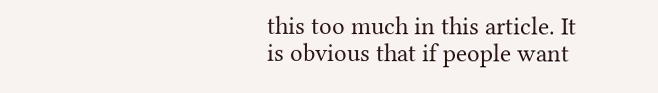this too much in this article. It is obvious that if people want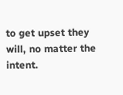to get upset they will, no matter the intent.